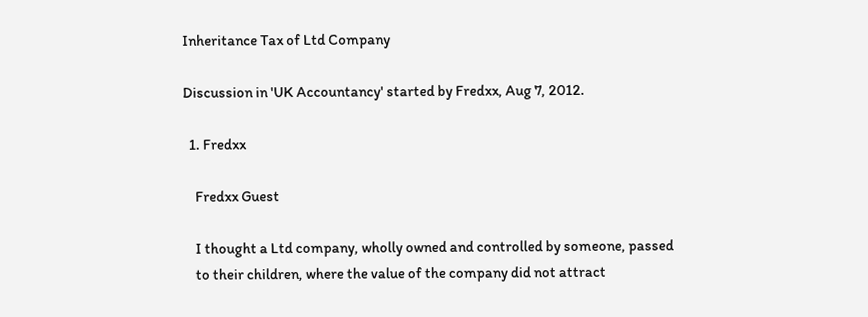Inheritance Tax of Ltd Company

Discussion in 'UK Accountancy' started by Fredxx, Aug 7, 2012.

  1. Fredxx

    Fredxx Guest

    I thought a Ltd company, wholly owned and controlled by someone, passed
    to their children, where the value of the company did not attract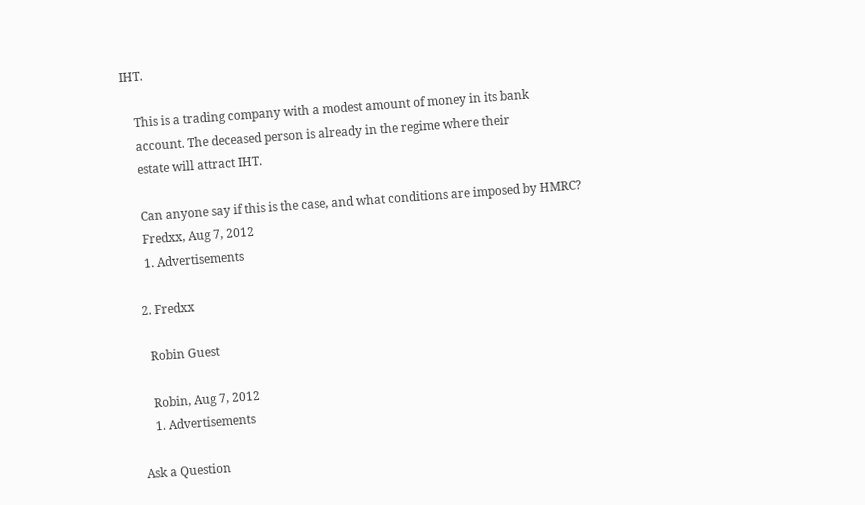IHT.

    This is a trading company with a modest amount of money in its bank
    account. The deceased person is already in the regime where their
    estate will attract IHT.

    Can anyone say if this is the case, and what conditions are imposed by HMRC?
    Fredxx, Aug 7, 2012
    1. Advertisements

  2. Fredxx

    Robin Guest

    Robin, Aug 7, 2012
    1. Advertisements

Ask a Question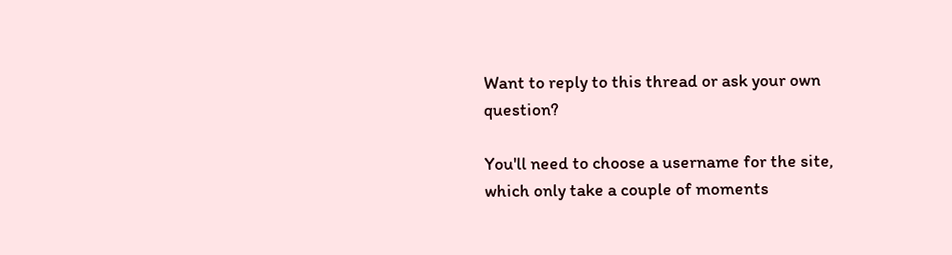Want to reply to this thread or ask your own question?

You'll need to choose a username for the site, which only take a couple of moments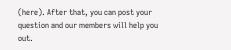(here). After that, you can post your question and our members will help you out.